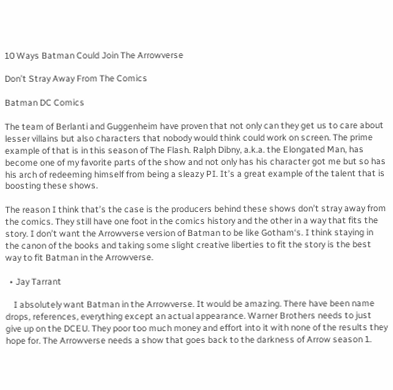10 Ways Batman Could Join The Arrowverse

Don’t Stray Away From The Comics

Batman DC Comics

The team of Berlanti and Guggenheim have proven that not only can they get us to care about lesser villains but also characters that nobody would think could work on screen. The prime example of that is in this season of The Flash. Ralph Dibny, a.k.a. the Elongated Man, has become one of my favorite parts of the show and not only has his character got me but so has his arch of redeeming himself from being a sleazy PI. It’s a great example of the talent that is boosting these shows.

The reason I think that’s the case is the producers behind these shows don’t stray away from the comics. They still have one foot in the comics history and the other in a way that fits the story. I don’t want the Arrowverse version of Batman to be like Gotham‘s. I think staying in the canon of the books and taking some slight creative liberties to fit the story is the best way to fit Batman in the Arrowverse.

  • Jay Tarrant

    I absolutely want Batman in the Arrowverse. It would be amazing. There have been name drops, references, everything except an actual appearance. Warner Brothers needs to just give up on the DCEU. They poor too much money and effort into it with none of the results they hope for. The Arrowverse needs a show that goes back to the darkness of Arrow season 1.